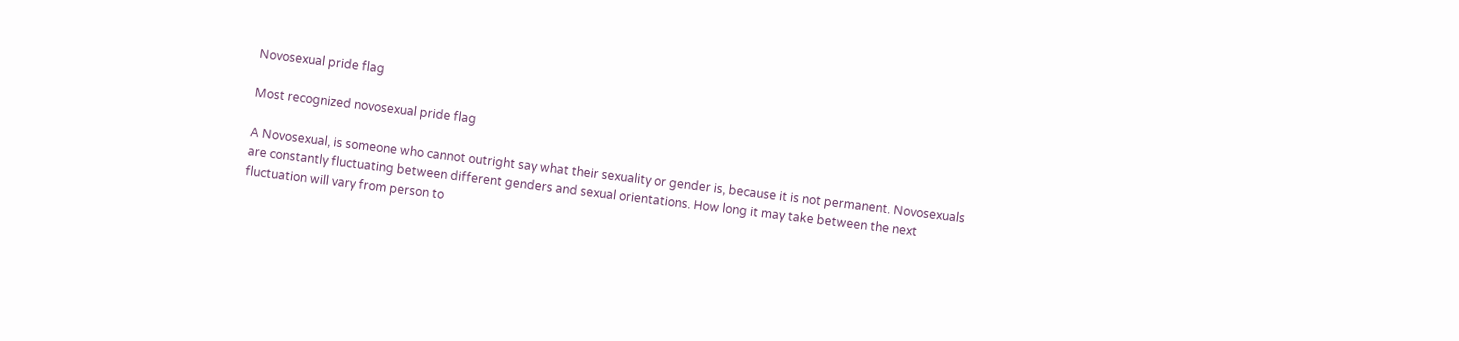Novosexual pride flag

Most recognized novosexual pride flag

A Novosexual, is someone who cannot outright say what their sexuality or gender is, because it is not permanent. Novosexuals are constantly fluctuating between different genders and sexual orientations. How long it may take between the next fluctuation will vary from person to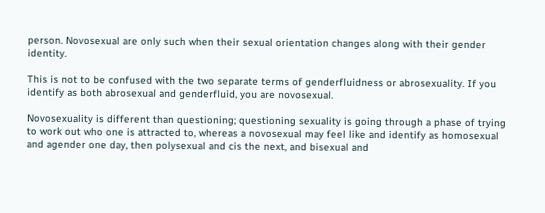person. Novosexual are only such when their sexual orientation changes along with their gender identity.

This is not to be confused with the two separate terms of genderfluidness or abrosexuality. If you identify as both abrosexual and genderfluid, you are novosexual.

Novosexuality is different than questioning; questioning sexuality is going through a phase of trying to work out who one is attracted to, whereas a novosexual may feel like and identify as homosexual and agender one day, then polysexual and cis the next, and bisexual and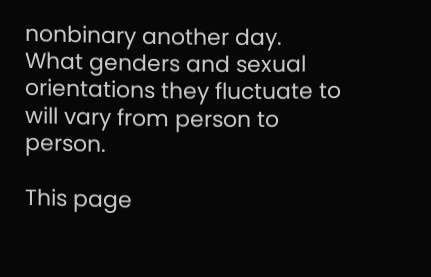nonbinary another day. What genders and sexual orientations they fluctuate to will vary from person to person.

This page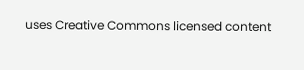uses Creative Commons licensed content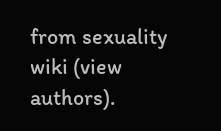from sexuality wiki (view authors).